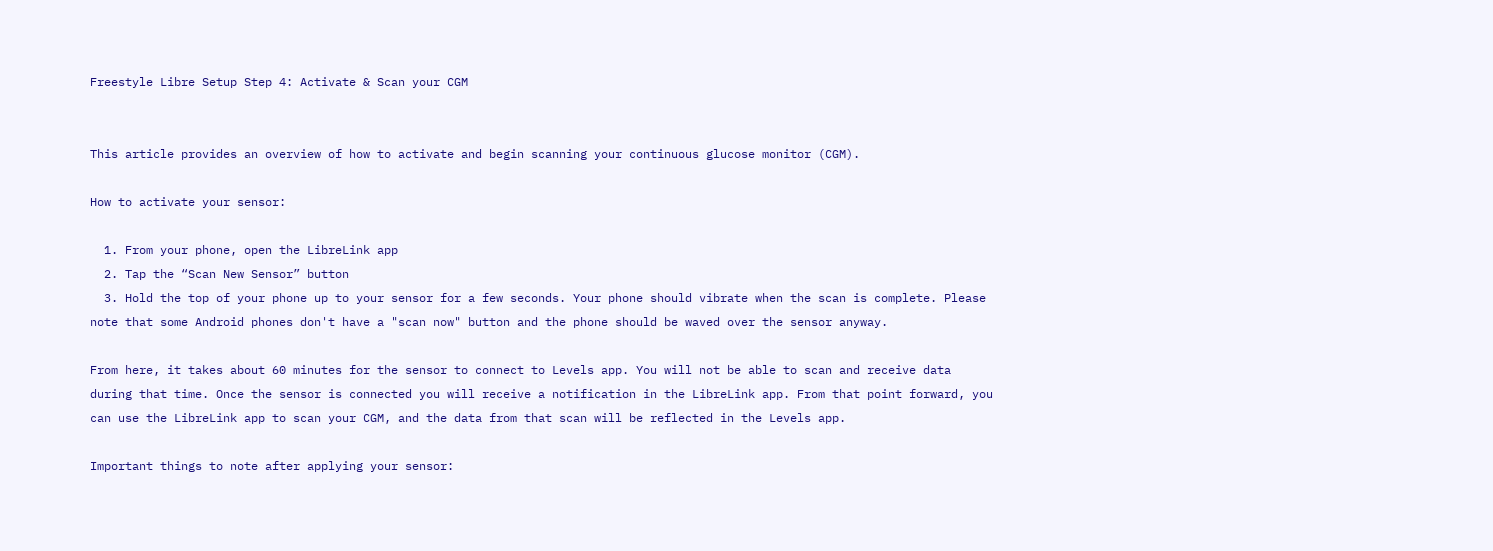Freestyle Libre Setup Step 4: Activate & Scan your CGM


This article provides an overview of how to activate and begin scanning your continuous glucose monitor (CGM).

How to activate your sensor:

  1. From your phone, open the LibreLink app
  2. Tap the “Scan New Sensor” button
  3. Hold the top of your phone up to your sensor for a few seconds. Your phone should vibrate when the scan is complete. Please note that some Android phones don't have a "scan now" button and the phone should be waved over the sensor anyway.

From here, it takes about 60 minutes for the sensor to connect to Levels app. You will not be able to scan and receive data during that time. Once the sensor is connected you will receive a notification in the LibreLink app. From that point forward, you can use the LibreLink app to scan your CGM, and the data from that scan will be reflected in the Levels app.

Important things to note after applying your sensor: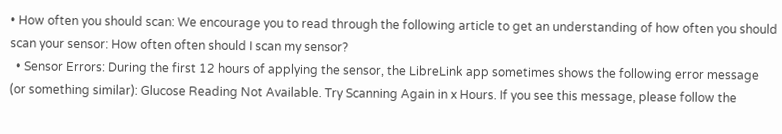• How often you should scan: We encourage you to read through the following article to get an understanding of how often you should scan your sensor: How often often should I scan my sensor?
  • Sensor Errors: During the first 12 hours of applying the sensor, the LibreLink app sometimes shows the following error message (or something similar): Glucose Reading Not Available. Try Scanning Again in x Hours. If you see this message, please follow the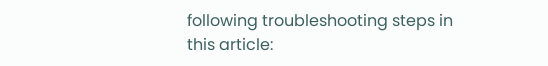following troubleshooting steps in this article: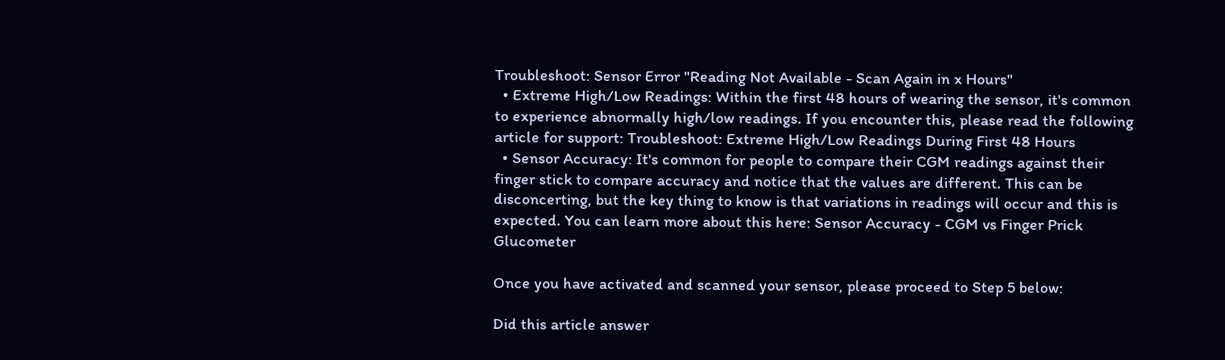Troubleshoot: Sensor Error "Reading Not Available - Scan Again in x Hours"
  • Extreme High/Low Readings: Within the first 48 hours of wearing the sensor, it's common to experience abnormally high/low readings. If you encounter this, please read the following article for support: Troubleshoot: Extreme High/Low Readings During First 48 Hours
  • Sensor Accuracy: It's common for people to compare their CGM readings against their finger stick to compare accuracy and notice that the values are different. This can be disconcerting, but the key thing to know is that variations in readings will occur and this is expected. You can learn more about this here: Sensor Accuracy - CGM vs Finger Prick Glucometer

Once you have activated and scanned your sensor, please proceed to Step 5 below:

Did this article answer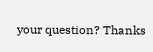your question? Thanks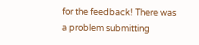for the feedback! There was a problem submitting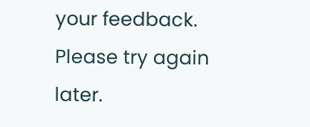your feedback. Please try again later.